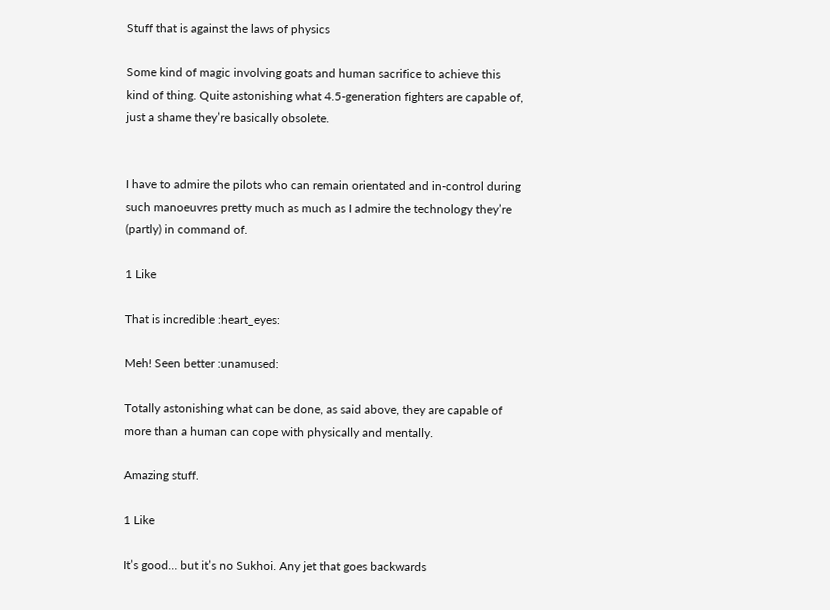Stuff that is against the laws of physics

Some kind of magic involving goats and human sacrifice to achieve this kind of thing. Quite astonishing what 4.5-generation fighters are capable of, just a shame they’re basically obsolete.


I have to admire the pilots who can remain orientated and in-control during such manoeuvres pretty much as much as I admire the technology they’re (partly) in command of.

1 Like

That is incredible :heart_eyes:

Meh! Seen better :unamused:

Totally astonishing what can be done, as said above, they are capable of more than a human can cope with physically and mentally.

Amazing stuff.

1 Like

It’s good… but it’s no Sukhoi. Any jet that goes backwards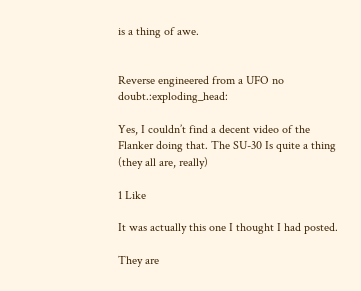is a thing of awe.


Reverse engineered from a UFO no doubt.:exploding_head:

Yes, I couldn’t find a decent video of the Flanker doing that. The SU-30 Is quite a thing (they all are, really)

1 Like

It was actually this one I thought I had posted.

They are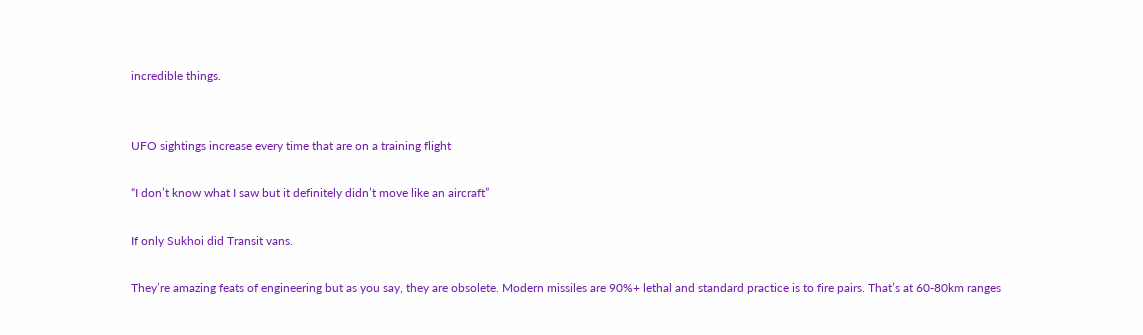incredible things.


UFO sightings increase every time that are on a training flight

“I don’t know what I saw but it definitely didn’t move like an aircraft”

If only Sukhoi did Transit vans.

They’re amazing feats of engineering but as you say, they are obsolete. Modern missiles are 90%+ lethal and standard practice is to fire pairs. That’s at 60-80km ranges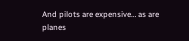And pilots are expensive… as are planes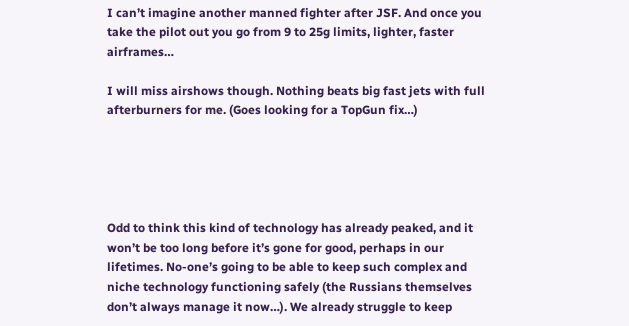I can’t imagine another manned fighter after JSF. And once you take the pilot out you go from 9 to 25g limits, lighter, faster airframes…

I will miss airshows though. Nothing beats big fast jets with full afterburners for me. (Goes looking for a TopGun fix…)





Odd to think this kind of technology has already peaked, and it won’t be too long before it’s gone for good, perhaps in our lifetimes. No-one’s going to be able to keep such complex and niche technology functioning safely (the Russians themselves don’t always manage it now…). We already struggle to keep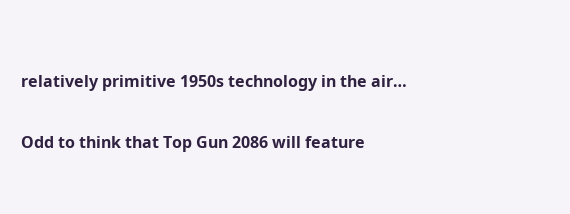relatively primitive 1950s technology in the air…

Odd to think that Top Gun 2086 will feature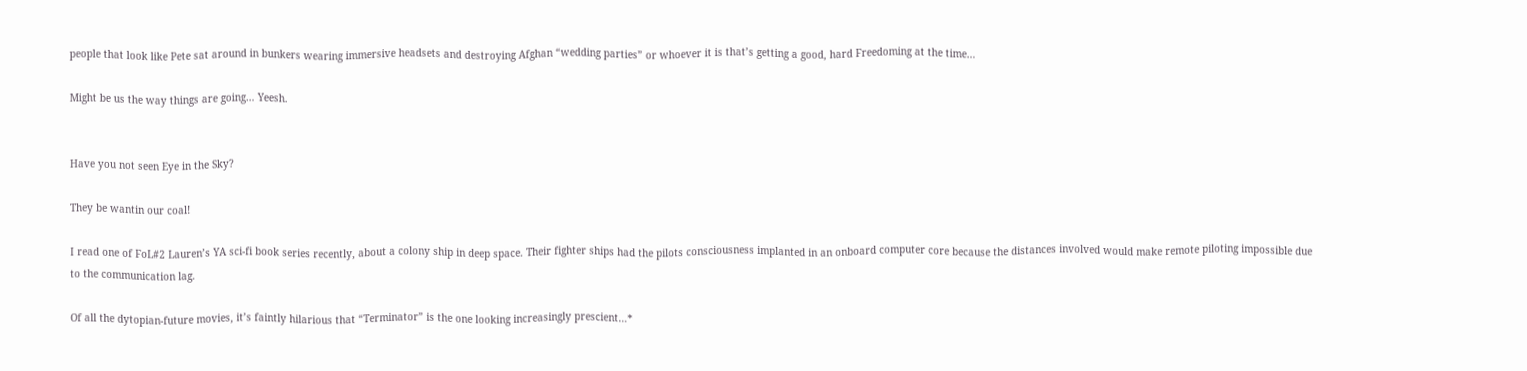people that look like Pete sat around in bunkers wearing immersive headsets and destroying Afghan “wedding parties” or whoever it is that’s getting a good, hard Freedoming at the time…

Might be us the way things are going… Yeesh.


Have you not seen Eye in the Sky?

They be wantin our coal!

I read one of FoL#2 Lauren’s YA sci-fi book series recently, about a colony ship in deep space. Their fighter ships had the pilots consciousness implanted in an onboard computer core because the distances involved would make remote piloting impossible due to the communication lag.

Of all the dytopian-future movies, it’s faintly hilarious that “Terminator” is the one looking increasingly prescient…*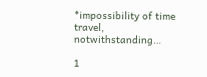*impossibility of time travel, notwithstanding…

1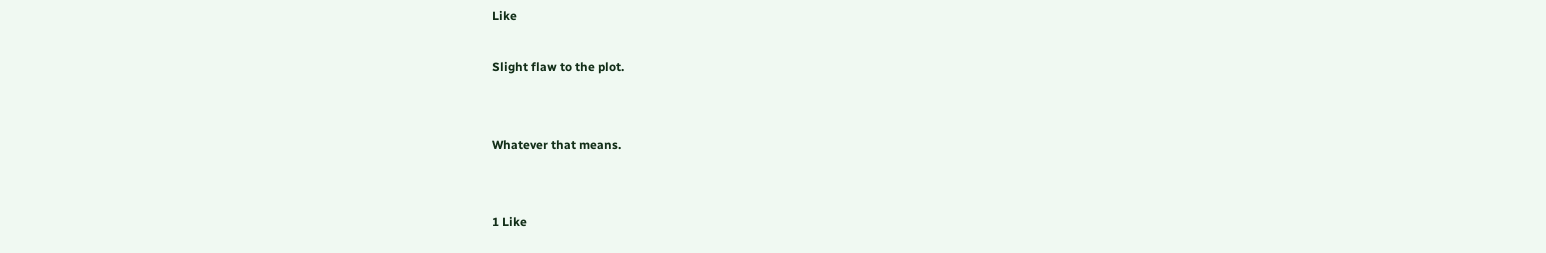Like

Slight flaw to the plot.


Whatever that means.


1 Like